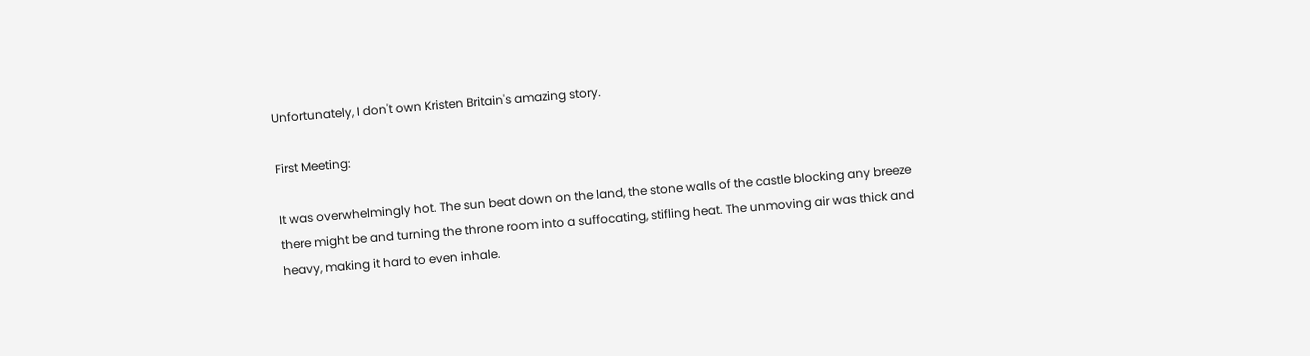Unfortunately, I don't own Kristen Britain's amazing story.

First Meeting:

It was overwhelmingly hot. The sun beat down on the land, the stone walls of the castle blocking any breeze there might be and turning the throne room into a suffocating, stifling heat. The unmoving air was thick and heavy, making it hard to even inhale.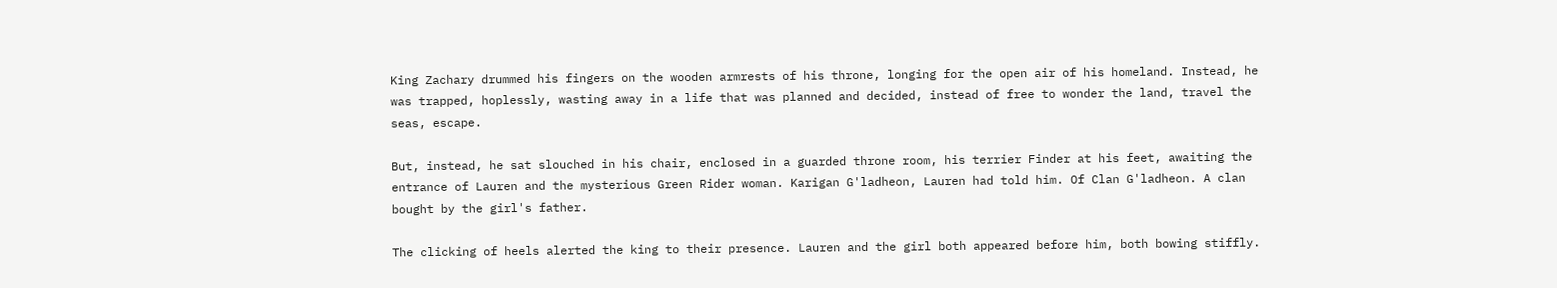King Zachary drummed his fingers on the wooden armrests of his throne, longing for the open air of his homeland. Instead, he was trapped, hoplessly, wasting away in a life that was planned and decided, instead of free to wonder the land, travel the seas, escape.

But, instead, he sat slouched in his chair, enclosed in a guarded throne room, his terrier Finder at his feet, awaiting the entrance of Lauren and the mysterious Green Rider woman. Karigan G'ladheon, Lauren had told him. Of Clan G'ladheon. A clan bought by the girl's father.

The clicking of heels alerted the king to their presence. Lauren and the girl both appeared before him, both bowing stiffly.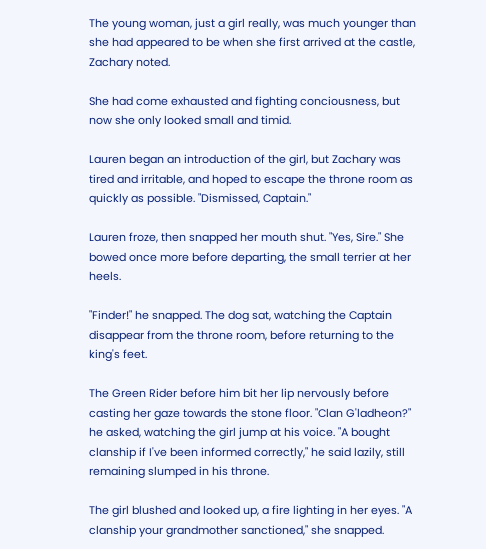The young woman, just a girl really, was much younger than she had appeared to be when she first arrived at the castle, Zachary noted.

She had come exhausted and fighting conciousness, but now she only looked small and timid.

Lauren began an introduction of the girl, but Zachary was tired and irritable, and hoped to escape the throne room as quickly as possible. "Dismissed, Captain."

Lauren froze, then snapped her mouth shut. "Yes, Sire." She bowed once more before departing, the small terrier at her heels.

"Finder!" he snapped. The dog sat, watching the Captain disappear from the throne room, before returning to the king's feet.

The Green Rider before him bit her lip nervously before casting her gaze towards the stone floor. "Clan G'ladheon?" he asked, watching the girl jump at his voice. "A bought clanship if I've been informed correctly," he said lazily, still remaining slumped in his throne.

The girl blushed and looked up, a fire lighting in her eyes. "A clanship your grandmother sanctioned," she snapped.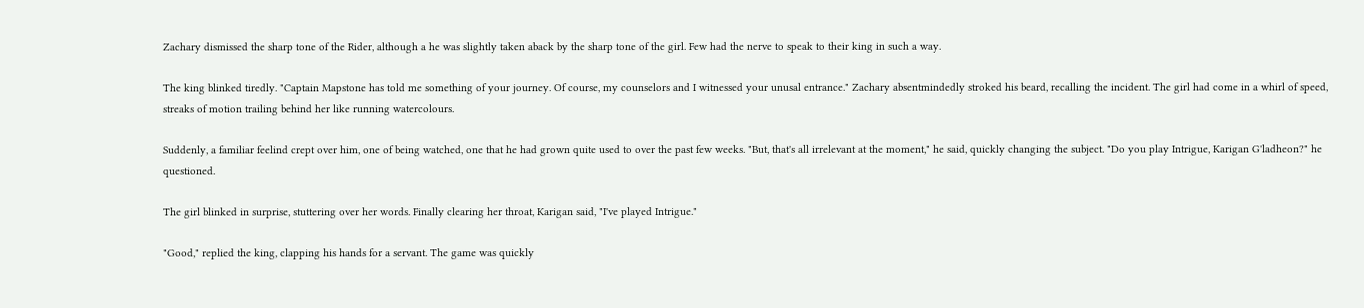Zachary dismissed the sharp tone of the Rider, although a he was slightly taken aback by the sharp tone of the girl. Few had the nerve to speak to their king in such a way.

The king blinked tiredly. "Captain Mapstone has told me something of your journey. Of course, my counselors and I witnessed your unusal entrance." Zachary absentmindedly stroked his beard, recalling the incident. The girl had come in a whirl of speed, streaks of motion trailing behind her like running watercolours.

Suddenly, a familiar feelind crept over him, one of being watched, one that he had grown quite used to over the past few weeks. "But, that's all irrelevant at the moment," he said, quickly changing the subject. "Do you play Intrigue, Karigan G'ladheon?" he questioned.

The girl blinked in surprise, stuttering over her words. Finally clearing her throat, Karigan said, "I've played Intrigue."

"Good," replied the king, clapping his hands for a servant. The game was quickly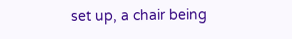set up, a chair being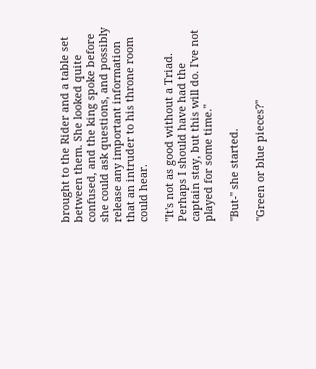brought to the Rider and a table set between them. She looked quite confused, and the king spoke before she could ask questions, and possibly release any important information that an intruder to his throne room could hear.

"It's not as good without a Triad. Perhaps I should have had the captain stay, but this will do. I've not played for some time."

"But-" she started.

"Green or blue pieces?"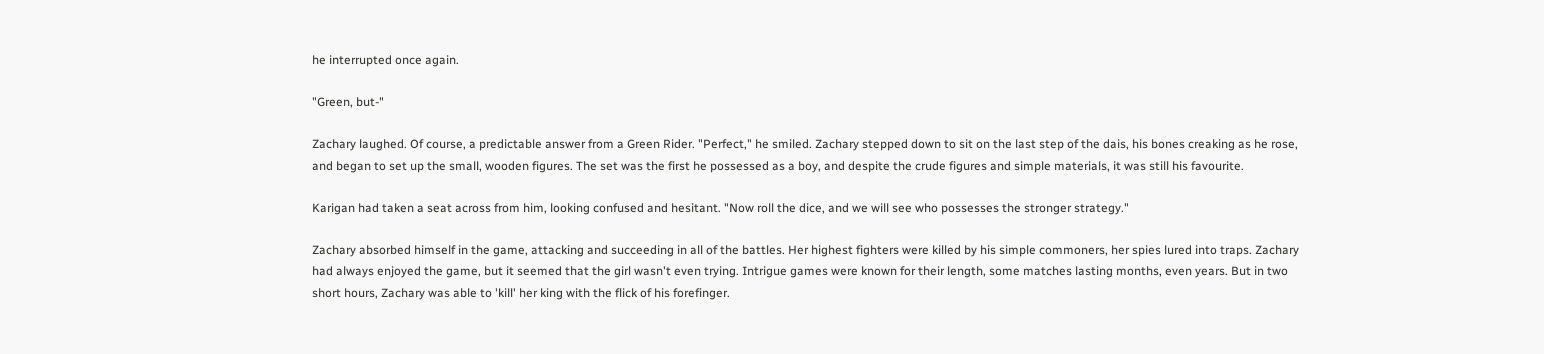he interrupted once again.

"Green, but-"

Zachary laughed. Of course, a predictable answer from a Green Rider. "Perfect," he smiled. Zachary stepped down to sit on the last step of the dais, his bones creaking as he rose, and began to set up the small, wooden figures. The set was the first he possessed as a boy, and despite the crude figures and simple materials, it was still his favourite.

Karigan had taken a seat across from him, looking confused and hesitant. "Now roll the dice, and we will see who possesses the stronger strategy."

Zachary absorbed himself in the game, attacking and succeeding in all of the battles. Her highest fighters were killed by his simple commoners, her spies lured into traps. Zachary had always enjoyed the game, but it seemed that the girl wasn't even trying. Intrigue games were known for their length, some matches lasting months, even years. But in two short hours, Zachary was able to 'kill' her king with the flick of his forefinger.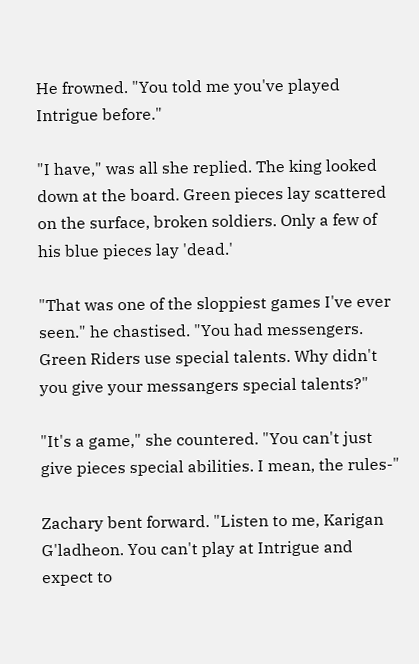He frowned. "You told me you've played Intrigue before."

"I have," was all she replied. The king looked down at the board. Green pieces lay scattered on the surface, broken soldiers. Only a few of his blue pieces lay 'dead.'

"That was one of the sloppiest games I've ever seen." he chastised. "You had messengers. Green Riders use special talents. Why didn't you give your messangers special talents?"

"It's a game," she countered. "You can't just give pieces special abilities. I mean, the rules-"

Zachary bent forward. "Listen to me, Karigan G'ladheon. You can't play at Intrigue and expect to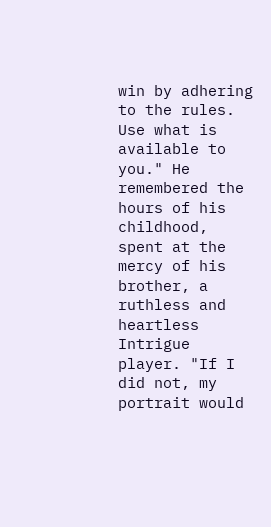win by adhering to the rules. Use what is available to you." He remembered the hours of his childhood, spent at the mercy of his brother, a ruthless and heartless Intrigue player. "If I did not, my portrait would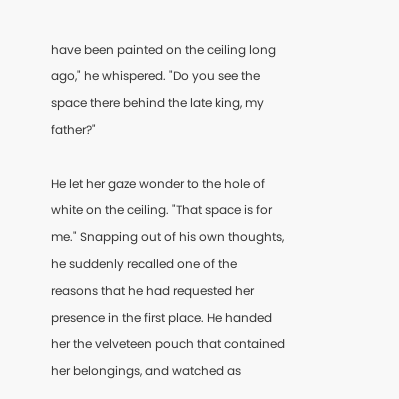have been painted on the ceiling long ago," he whispered. "Do you see the space there behind the late king, my father?"

He let her gaze wonder to the hole of white on the ceiling. "That space is for me." Snapping out of his own thoughts, he suddenly recalled one of the reasons that he had requested her presence in the first place. He handed her the velveteen pouch that contained her belongings, and watched as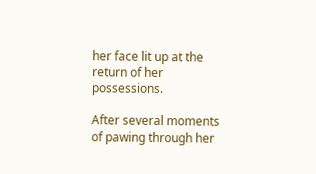her face lit up at the return of her possessions.

After several moments of pawing through her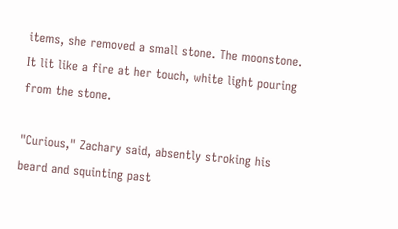items, she removed a small stone. The moonstone. It lit like a fire at her touch, white light pouring from the stone.

"Curious," Zachary said, absently stroking his beard and squinting past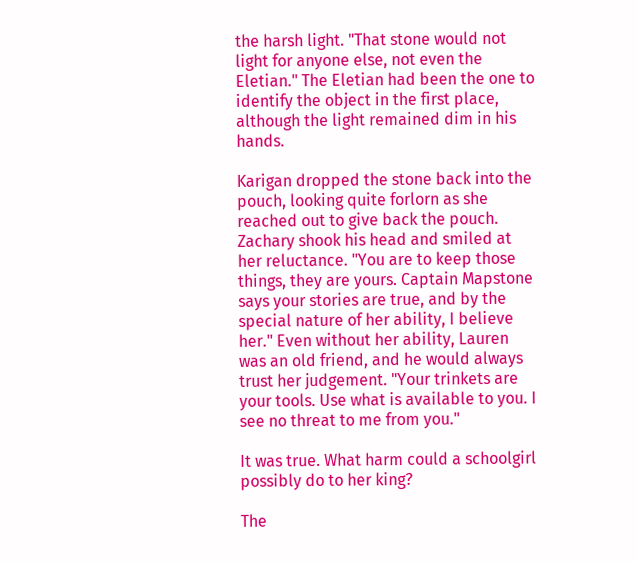the harsh light. "That stone would not light for anyone else, not even the Eletian." The Eletian had been the one to identify the object in the first place, although the light remained dim in his hands.

Karigan dropped the stone back into the pouch, looking quite forlorn as she reached out to give back the pouch. Zachary shook his head and smiled at her reluctance. "You are to keep those things, they are yours. Captain Mapstone says your stories are true, and by the special nature of her ability, I believe her." Even without her ability, Lauren was an old friend, and he would always trust her judgement. "Your trinkets are your tools. Use what is available to you. I see no threat to me from you."

It was true. What harm could a schoolgirl possibly do to her king?

The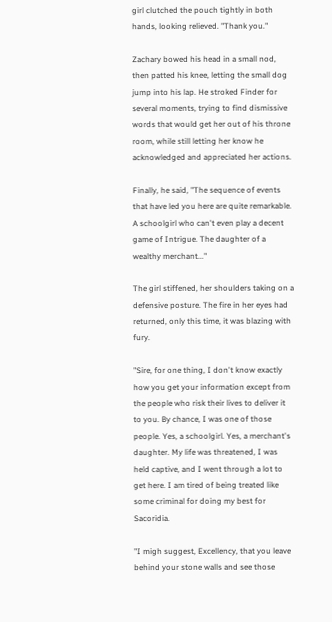girl clutched the pouch tightly in both hands, looking relieved. "Thank you."

Zachary bowed his head in a small nod, then patted his knee, letting the small dog jump into his lap. He stroked Finder for several moments, trying to find dismissive words that would get her out of his throne room, while still letting her know he acknowledged and appreciated her actions.

Finally, he said, "The sequence of events that have led you here are quite remarkable. A schoolgirl who can't even play a decent game of Intrigue. The daughter of a wealthy merchant..."

The girl stiffened, her shoulders taking on a defensive posture. The fire in her eyes had returned, only this time, it was blazing with fury.

"Sire, for one thing, I don't know exactly how you get your information except from the people who risk their lives to deliver it to you. By chance, I was one of those people. Yes, a schoolgirl. Yes, a merchant's daughter. My life was threatened, I was held captive, and I went through a lot to get here. I am tired of being treated like some criminal for doing my best for Sacoridia.

"I migh suggest, Excellency, that you leave behind your stone walls and see those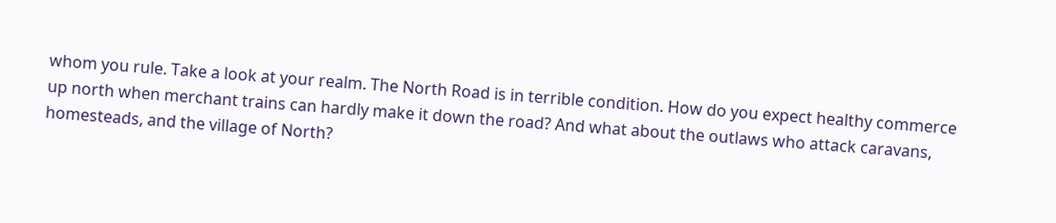whom you rule. Take a look at your realm. The North Road is in terrible condition. How do you expect healthy commerce up north when merchant trains can hardly make it down the road? And what about the outlaws who attack caravans, homesteads, and the village of North?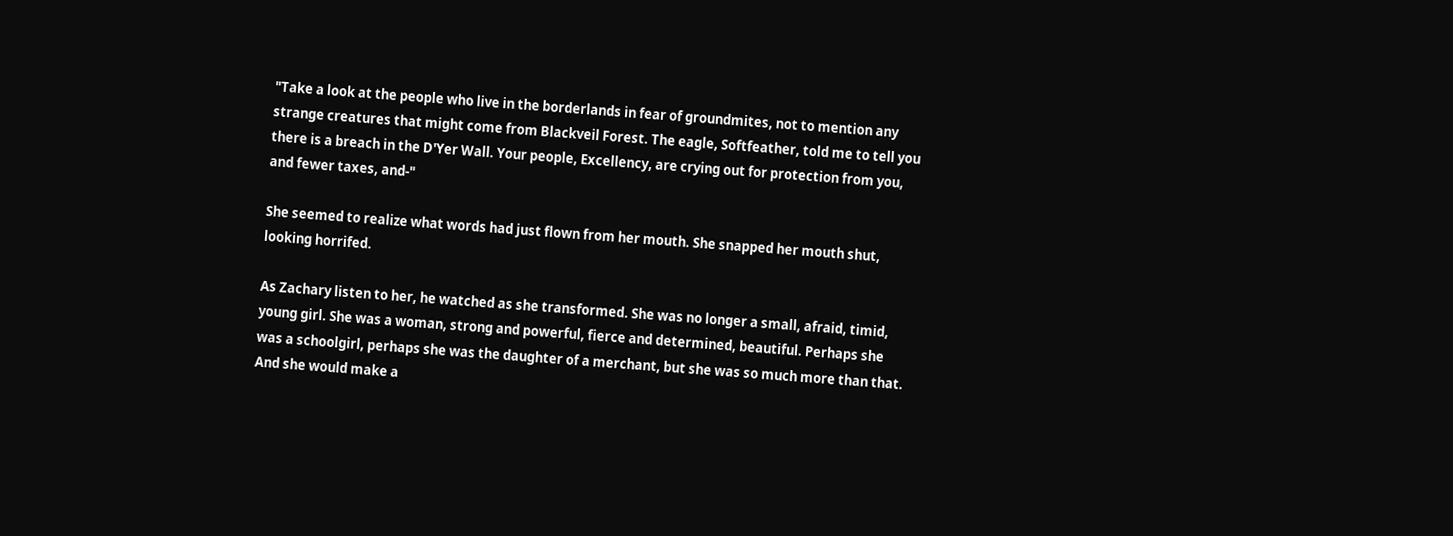"Take a look at the people who live in the borderlands in fear of groundmites, not to mention any strange creatures that might come from Blackveil Forest. The eagle, Softfeather, told me to tell you there is a breach in the D'Yer Wall. Your people, Excellency, are crying out for protection from you, and fewer taxes, and-"

She seemed to realize what words had just flown from her mouth. She snapped her mouth shut, looking horrifed.

As Zachary listen to her, he watched as she transformed. She was no longer a small, afraid, timid, young girl. She was a woman, strong and powerful, fierce and determined, beautiful. Perhaps she was a schoolgirl, perhaps she was the daughter of a merchant, but she was so much more than that. And she would make a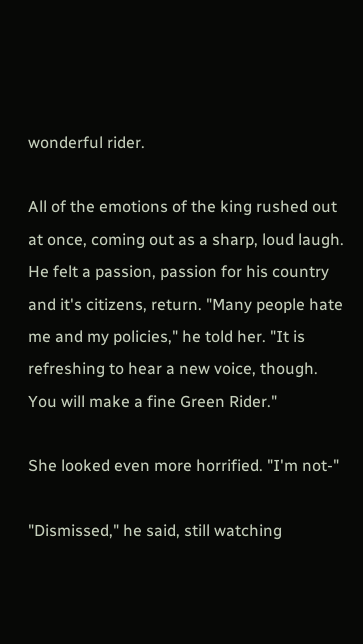wonderful rider.

All of the emotions of the king rushed out at once, coming out as a sharp, loud laugh. He felt a passion, passion for his country and it's citizens, return. "Many people hate me and my policies," he told her. "It is refreshing to hear a new voice, though. You will make a fine Green Rider."

She looked even more horrified. "I'm not-"

"Dismissed," he said, still watching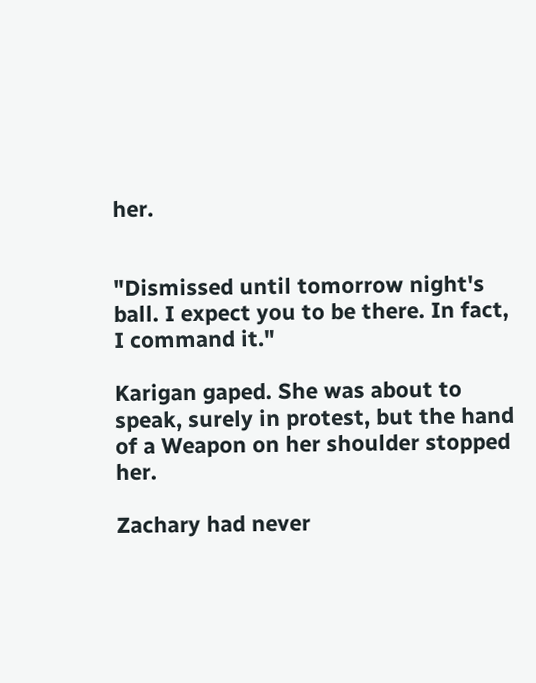her.


"Dismissed until tomorrow night's ball. I expect you to be there. In fact, I command it."

Karigan gaped. She was about to speak, surely in protest, but the hand of a Weapon on her shoulder stopped her.

Zachary had never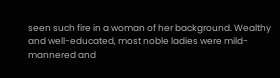seen such fire in a woman of her background. Wealthy and well-educated, most noble ladies were mild-mannered and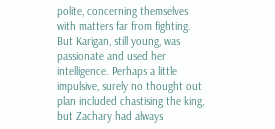polite, concerning themselves with matters far from fighting. But Karigan, still young, was passionate and used her intelligence. Perhaps a little impulsive, surely no thought out plan included chastising the king, but Zachary had always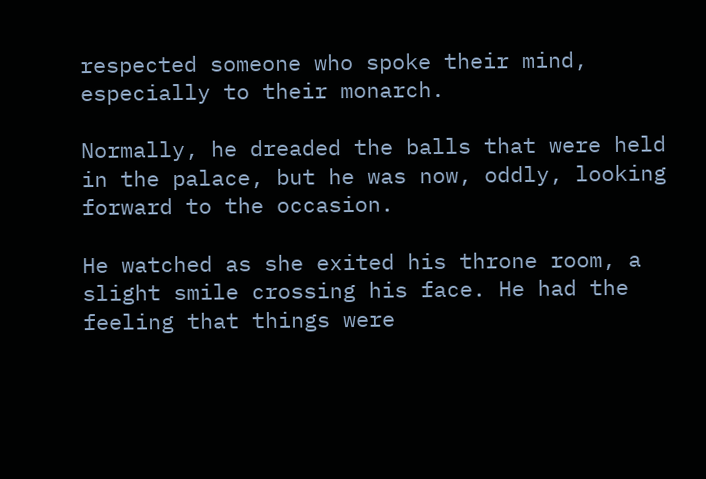respected someone who spoke their mind, especially to their monarch.

Normally, he dreaded the balls that were held in the palace, but he was now, oddly, looking forward to the occasion.

He watched as she exited his throne room, a slight smile crossing his face. He had the feeling that things were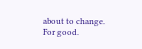about to change. For good.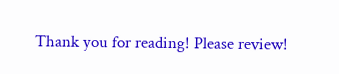Thank you for reading! Please review!